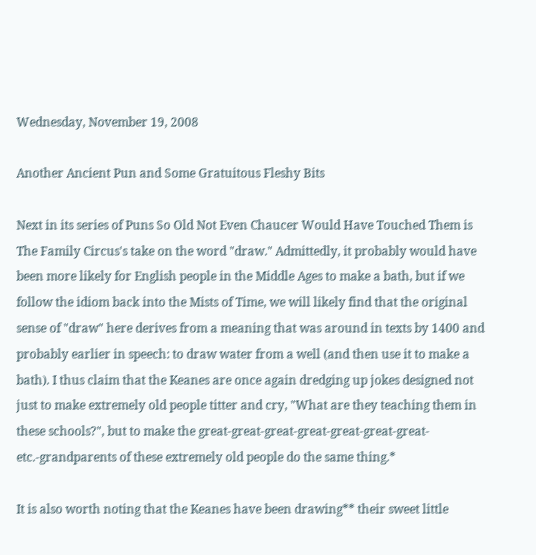Wednesday, November 19, 2008

Another Ancient Pun and Some Gratuitous Fleshy Bits

Next in its series of Puns So Old Not Even Chaucer Would Have Touched Them is The Family Circus's take on the word "draw." Admittedly, it probably would have been more likely for English people in the Middle Ages to make a bath, but if we follow the idiom back into the Mists of Time, we will likely find that the original sense of "draw" here derives from a meaning that was around in texts by 1400 and probably earlier in speech: to draw water from a well (and then use it to make a bath). I thus claim that the Keanes are once again dredging up jokes designed not just to make extremely old people titter and cry, "What are they teaching them in these schools?", but to make the great-great-great-great-great-great-great-etc.-grandparents of these extremely old people do the same thing.*

It is also worth noting that the Keanes have been drawing** their sweet little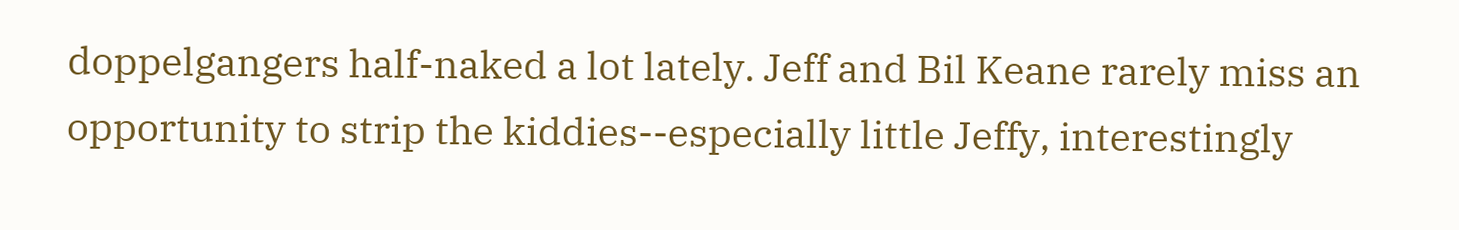doppelgangers half-naked a lot lately. Jeff and Bil Keane rarely miss an opportunity to strip the kiddies--especially little Jeffy, interestingly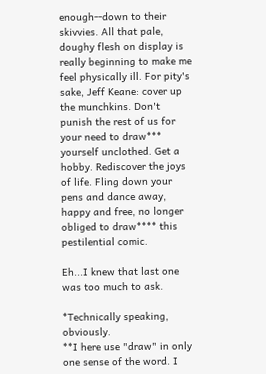enough--down to their skivvies. All that pale, doughy flesh on display is really beginning to make me feel physically ill. For pity's sake, Jeff Keane: cover up the munchkins. Don't punish the rest of us for your need to draw*** yourself unclothed. Get a hobby. Rediscover the joys of life. Fling down your pens and dance away, happy and free, no longer obliged to draw**** this pestilential comic.

Eh...I knew that last one was too much to ask.

*Technically speaking, obviously.
**I here use "draw" in only one sense of the word. I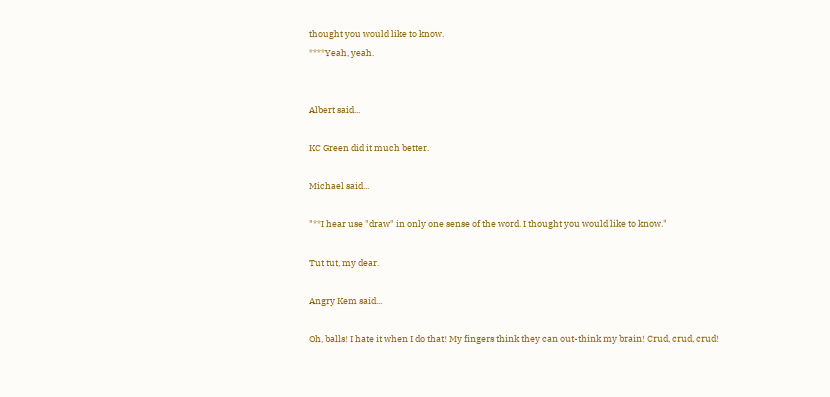thought you would like to know.
****Yeah, yeah.


Albert said...

KC Green did it much better.

Michael said...

"**I hear use "draw" in only one sense of the word. I thought you would like to know."

Tut tut, my dear.

Angry Kem said...

Oh, balls! I hate it when I do that! My fingers think they can out-think my brain! Crud, crud, crud!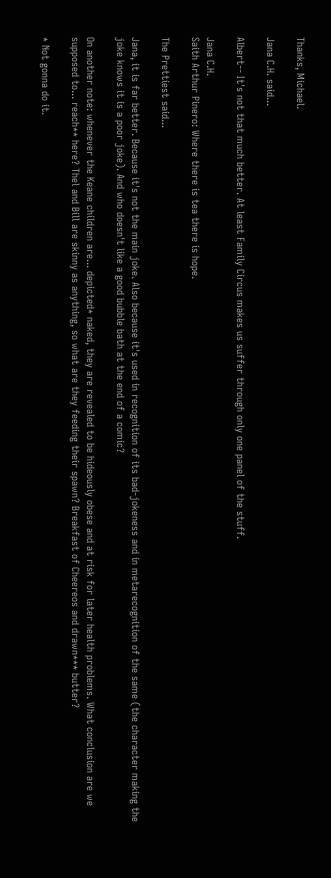Thanks, Michael.

Jana C.H. said...

Albert-- It's not that much better. At least Family Circus makes us suffer through only one panel of the stuff.

Jana C.H.
Saith Arthur Pinero: Where there is tea there is hope.

The Prettiest said...

Jana, it is far better. Because it's not the main joke. Also because it's used in recognition of its bad-jokeness and in metarecognition of the same (the character making the joke knows it is a poor joke). And who doesn't like a good bubble bath at the end of a comic?

On another note: whenever the Keane children are... depicted* naked, they are revealed to be hideously obese and at risk for later health problems. What conclusion are we supposed to... reach** here? Thel and Bill are skinny as anything, so what are they feeding their spawn? Breakfast of Cheereos and drawn*** butter?

* Not gonna do it.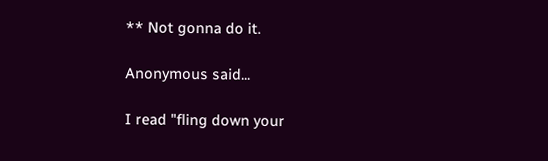** Not gonna do it.

Anonymous said...

I read "fling down your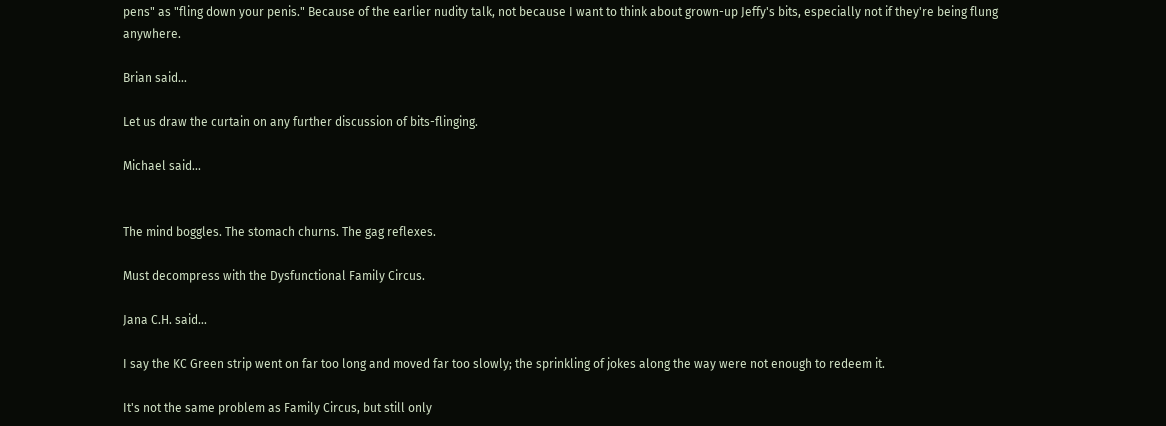pens" as "fling down your penis." Because of the earlier nudity talk, not because I want to think about grown-up Jeffy's bits, especially not if they're being flung anywhere.

Brian said...

Let us draw the curtain on any further discussion of bits-flinging.

Michael said...


The mind boggles. The stomach churns. The gag reflexes.

Must decompress with the Dysfunctional Family Circus.

Jana C.H. said...

I say the KC Green strip went on far too long and moved far too slowly; the sprinkling of jokes along the way were not enough to redeem it.

It's not the same problem as Family Circus, but still only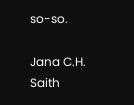so-so.

Jana C.H.
Saith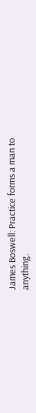James Boswell: Practice forms a man to anything.